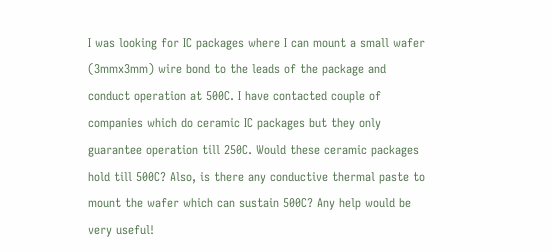I was looking for IC packages where I can mount a small wafer (3mmx3mm) wire bond to the leads of the package and conduct operation at 500C. I have contacted couple of companies which do ceramic IC packages but they only guarantee operation till 250C. Would these ceramic packages hold till 500C? Also, is there any conductive thermal paste to mount the wafer which can sustain 500C? Any help would be very useful!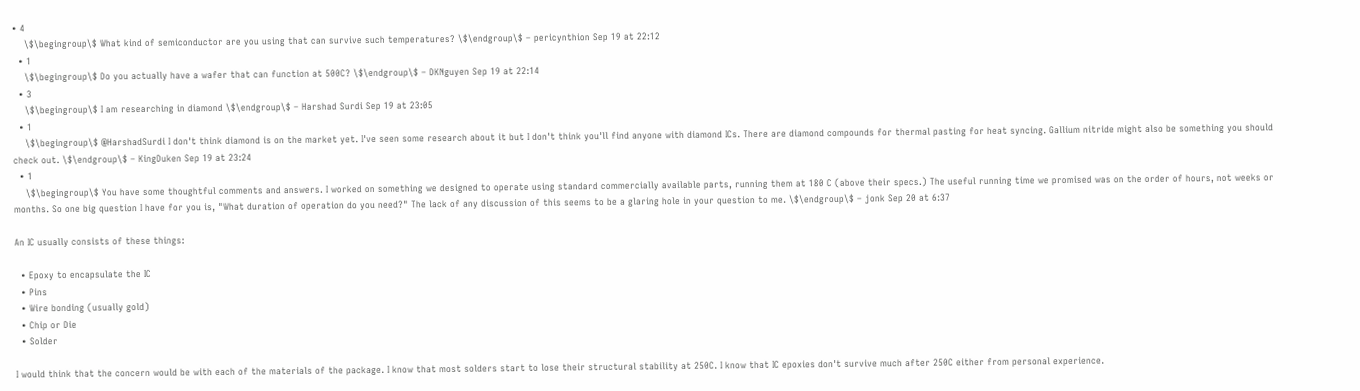• 4
    \$\begingroup\$ What kind of semiconductor are you using that can survive such temperatures? \$\endgroup\$ – pericynthion Sep 19 at 22:12
  • 1
    \$\begingroup\$ Do you actually have a wafer that can function at 500C? \$\endgroup\$ – DKNguyen Sep 19 at 22:14
  • 3
    \$\begingroup\$ I am researching in diamond \$\endgroup\$ – Harshad Surdi Sep 19 at 23:05
  • 1
    \$\begingroup\$ @HarshadSurdi I don't think diamond is on the market yet. I've seen some research about it but I don't think you'll find anyone with diamond ICs. There are diamond compounds for thermal pasting for heat syncing. Gallium nitride might also be something you should check out. \$\endgroup\$ – KingDuken Sep 19 at 23:24
  • 1
    \$\begingroup\$ You have some thoughtful comments and answers. I worked on something we designed to operate using standard commercially available parts, running them at 180 C (above their specs.) The useful running time we promised was on the order of hours, not weeks or months. So one big question I have for you is, "What duration of operation do you need?" The lack of any discussion of this seems to be a glaring hole in your question to me. \$\endgroup\$ – jonk Sep 20 at 6:37

An IC usually consists of these things:

  • Epoxy to encapsulate the IC
  • Pins
  • Wire bonding (usually gold)
  • Chip or Die
  • Solder

I would think that the concern would be with each of the materials of the package. I know that most solders start to lose their structural stability at 250C. I know that IC epoxies don't survive much after 250C either from personal experience.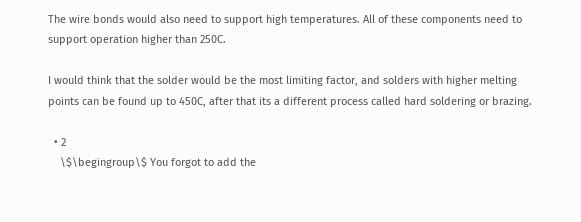The wire bonds would also need to support high temperatures. All of these components need to support operation higher than 250C.

I would think that the solder would be the most limiting factor, and solders with higher melting points can be found up to 450C, after that its a different process called hard soldering or brazing.

  • 2
    \$\begingroup\$ You forgot to add the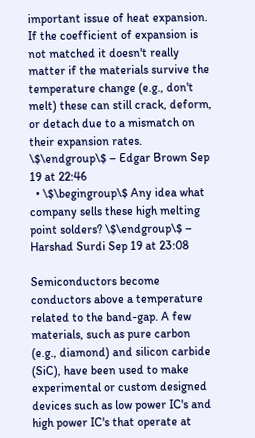important issue of heat expansion. If the coefficient of expansion is not matched it doesn't really matter if the materials survive the temperature change (e.g., don't melt) these can still crack, deform, or detach due to a mismatch on their expansion rates. \$\endgroup\$ – Edgar Brown Sep 19 at 22:46
  • \$\begingroup\$ Any idea what company sells these high melting point solders? \$\endgroup\$ – Harshad Surdi Sep 19 at 23:08

Semiconductors become conductors above a temperature related to the band-gap. A few materials, such as pure carbon (e.g., diamond) and silicon carbide (SiC), have been used to make experimental or custom designed devices such as low power IC's and high power IC's that operate at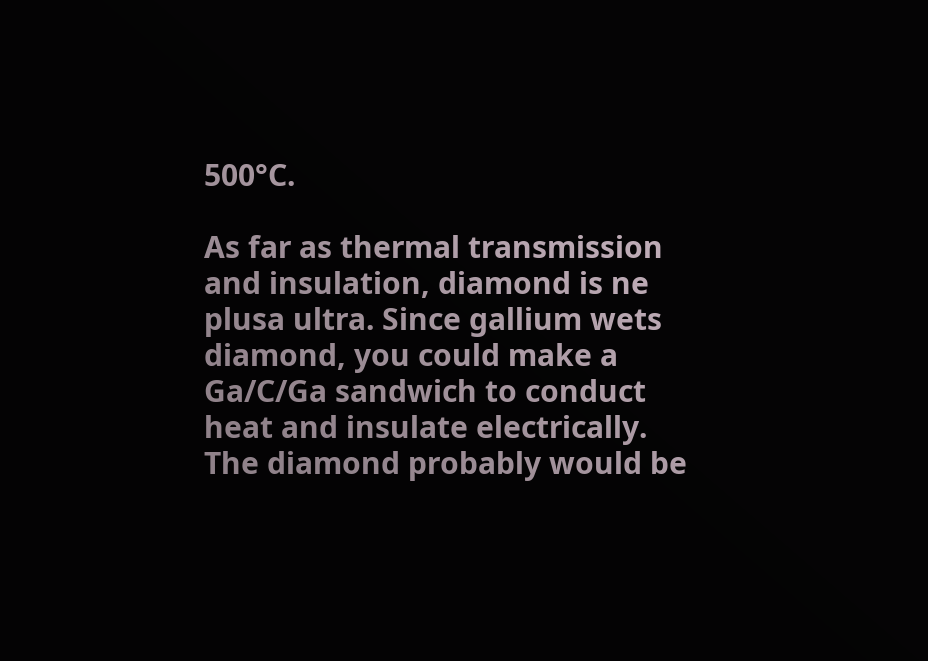500°C.

As far as thermal transmission and insulation, diamond is ne plusa ultra. Since gallium wets diamond, you could make a Ga/C/Ga sandwich to conduct heat and insulate electrically. The diamond probably would be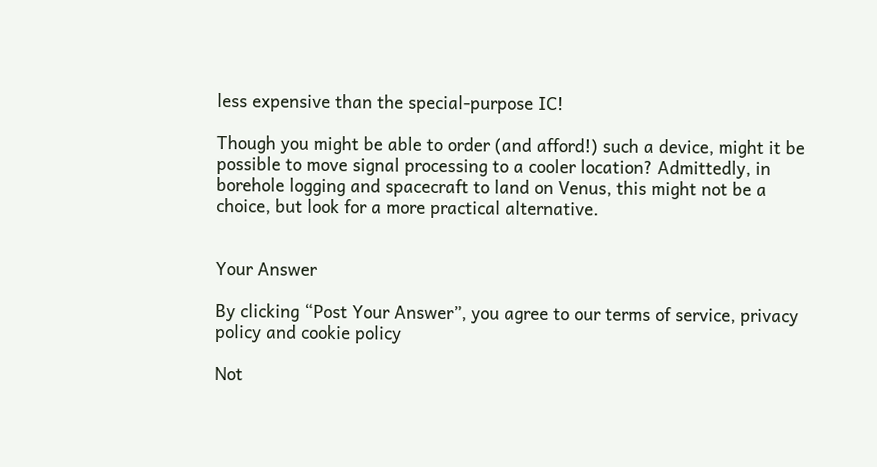less expensive than the special-purpose IC!

Though you might be able to order (and afford!) such a device, might it be possible to move signal processing to a cooler location? Admittedly, in borehole logging and spacecraft to land on Venus, this might not be a choice, but look for a more practical alternative.


Your Answer

By clicking “Post Your Answer”, you agree to our terms of service, privacy policy and cookie policy

Not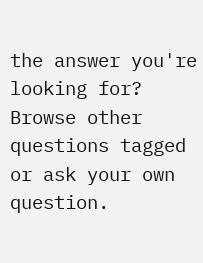the answer you're looking for? Browse other questions tagged or ask your own question.